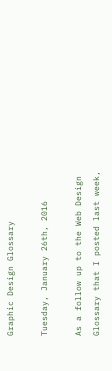Graphic Design Glossary

Tuesday, January 26th, 2016

As a follow up to the Web Design Glossary that I posted last week,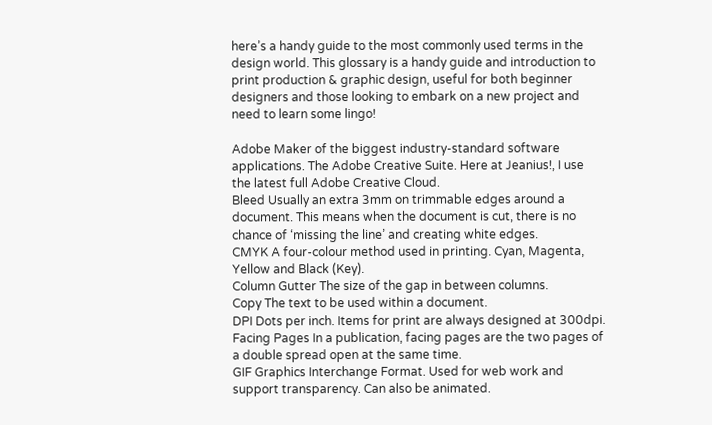here’s a handy guide to the most commonly used terms in the design world. This glossary is a handy guide and introduction to print production & graphic design, useful for both beginner designers and those looking to embark on a new project and need to learn some lingo!

Adobe Maker of the biggest industry-standard software applications. The Adobe Creative Suite. Here at Jeanius!, I use the latest full Adobe Creative Cloud.
Bleed Usually an extra 3mm on trimmable edges around a document. This means when the document is cut, there is no chance of ‘missing the line’ and creating white edges.
CMYK A four-colour method used in printing. Cyan, Magenta, Yellow and Black (Key).
Column Gutter The size of the gap in between columns.
Copy The text to be used within a document.
DPI Dots per inch. Items for print are always designed at 300dpi.
Facing Pages In a publication, facing pages are the two pages of a double spread open at the same time.
GIF Graphics Interchange Format. Used for web work and support transparency. Can also be animated.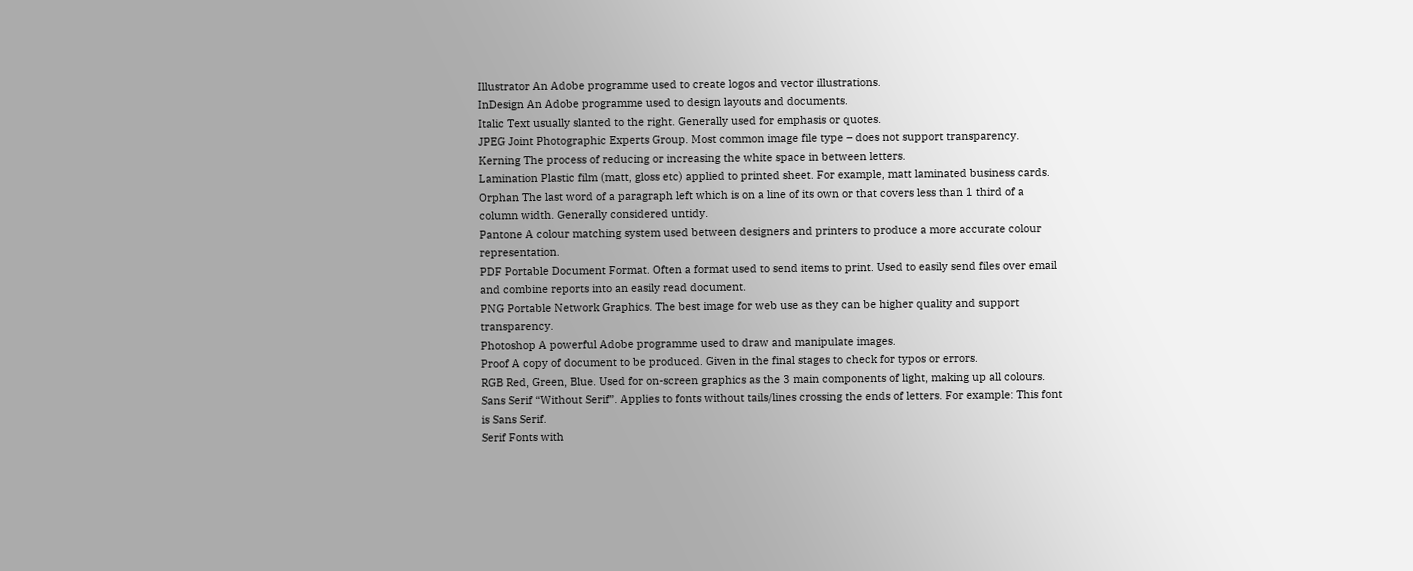Illustrator An Adobe programme used to create logos and vector illustrations.
InDesign An Adobe programme used to design layouts and documents.
Italic Text usually slanted to the right. Generally used for emphasis or quotes.
JPEG Joint Photographic Experts Group. Most common image file type – does not support transparency.
Kerning The process of reducing or increasing the white space in between letters.
Lamination Plastic film (matt, gloss etc) applied to printed sheet. For example, matt laminated business cards.
Orphan The last word of a paragraph left which is on a line of its own or that covers less than 1 third of a column width. Generally considered untidy.
Pantone A colour matching system used between designers and printers to produce a more accurate colour representation.
PDF Portable Document Format. Often a format used to send items to print. Used to easily send files over email and combine reports into an easily read document.
PNG Portable Network Graphics. The best image for web use as they can be higher quality and support transparency.
Photoshop A powerful Adobe programme used to draw and manipulate images.
Proof A copy of document to be produced. Given in the final stages to check for typos or errors.
RGB Red, Green, Blue. Used for on-screen graphics as the 3 main components of light, making up all colours.
Sans Serif “Without Serif”. Applies to fonts without tails/lines crossing the ends of letters. For example: This font is Sans Serif.
Serif Fonts with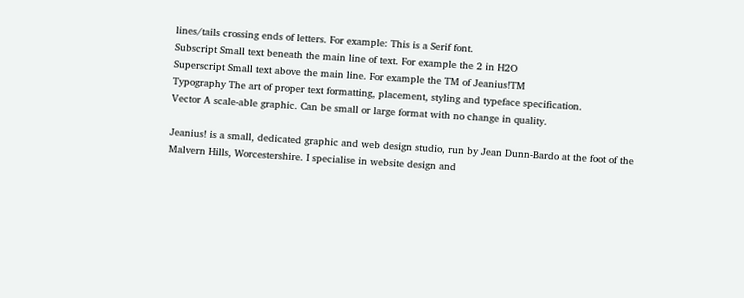lines/tails crossing ends of letters. For example: This is a Serif font.
Subscript Small text beneath the main line of text. For example the 2 in H2O
Superscript Small text above the main line. For example the TM of Jeanius!TM
Typography The art of proper text formatting, placement, styling and typeface specification.
Vector A scale-able graphic. Can be small or large format with no change in quality.

Jeanius! is a small, dedicated graphic and web design studio, run by Jean Dunn-Bardo at the foot of the Malvern Hills, Worcestershire. I specialise in website design and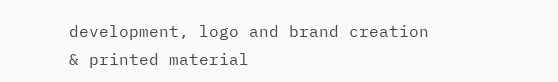development, logo and brand creation & printed material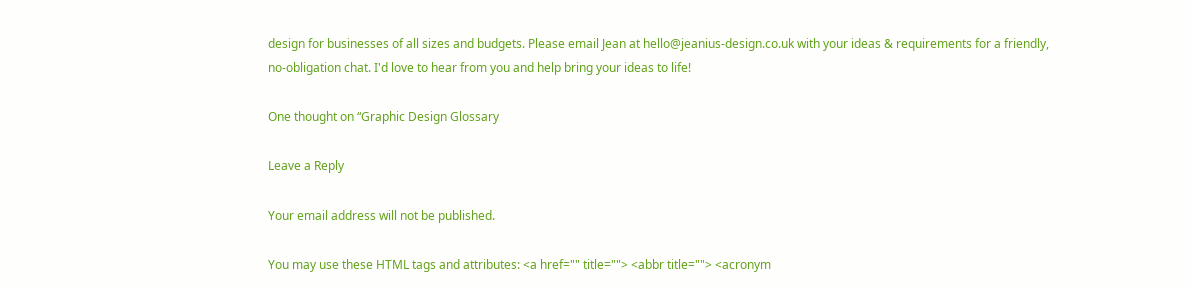design for businesses of all sizes and budgets. Please email Jean at hello@jeanius-design.co.uk with your ideas & requirements for a friendly, no-obligation chat. I'd love to hear from you and help bring your ideas to life!

One thought on “Graphic Design Glossary

Leave a Reply

Your email address will not be published.

You may use these HTML tags and attributes: <a href="" title=""> <abbr title=""> <acronym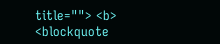title=""> <b> <blockquote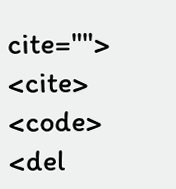cite=""> <cite> <code> <del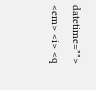datetime=""> <em> <i> <q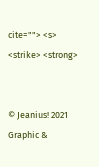cite=""> <s> <strike> <strong>


© Jeanius! 2021
Graphic &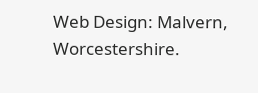Web Design: Malvern, Worcestershire.